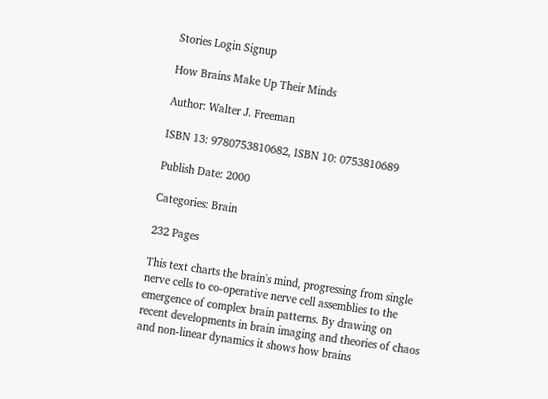Stories Login Signup

How Brains Make Up Their Minds

Author: Walter J. Freeman

ISBN 13: 9780753810682, ISBN 10: 0753810689

Publish Date: 2000

Categories: Brain

232 Pages

This text charts the brain's mind, progressing from single nerve cells to co-operative nerve cell assemblies to the emergence of complex brain patterns. By drawing on recent developments in brain imaging and theories of chaos and non-linear dynamics it shows how brains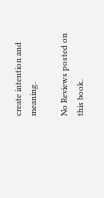create intention and meaning.

No Reviews posted on this book.